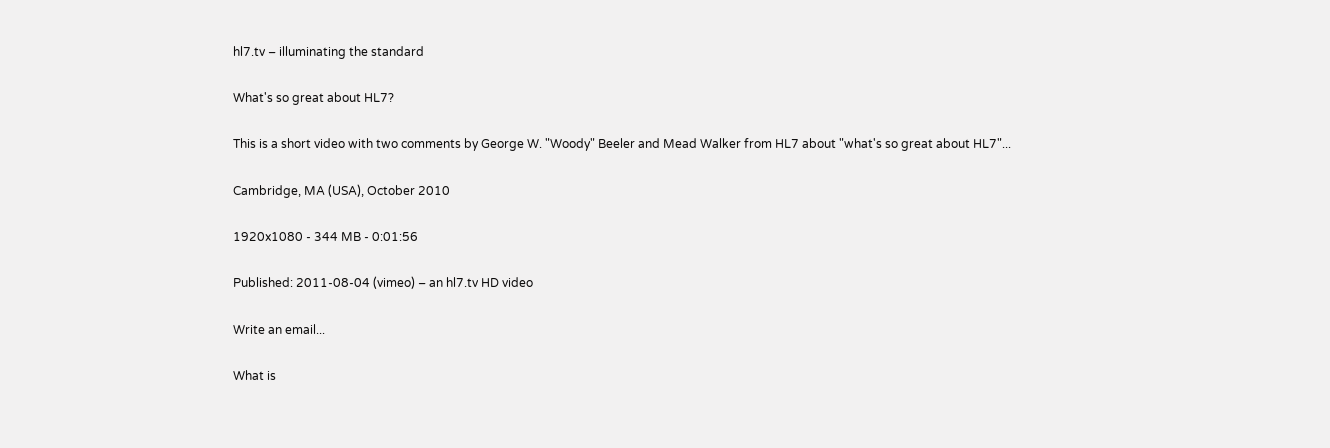hl7.tv – illuminating the standard

What's so great about HL7?

This is a short video with two comments by George W. "Woody" Beeler and Mead Walker from HL7 about "what's so great about HL7"...

Cambridge, MA (USA), October 2010

1920x1080 - 344 MB - 0:01:56

Published: 2011-08-04 (vimeo) – an hl7.tv HD video

Write an email...

What is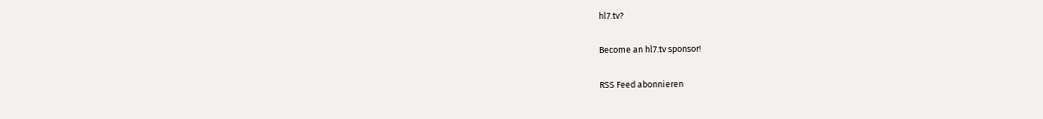hl7.tv?

Become an hl7.tv sponsor!

RSS Feed abonnieren